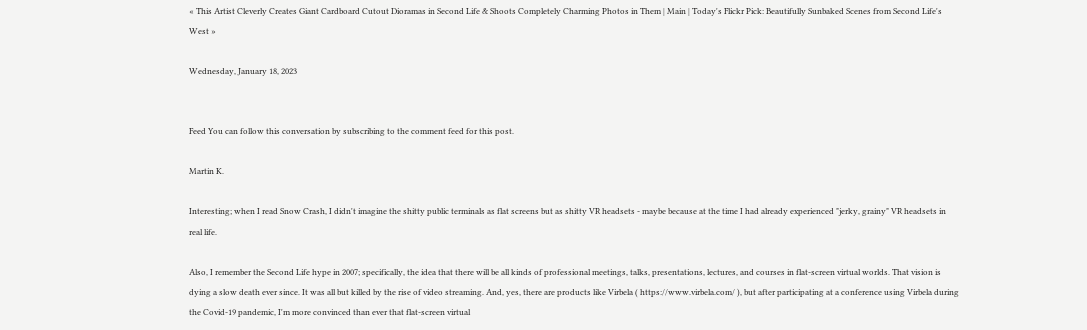« This Artist Cleverly Creates Giant Cardboard Cutout Dioramas in Second Life & Shoots Completely Charming Photos in Them | Main | Today's Flickr Pick: Beautifully Sunbaked Scenes from Second Life's West »

Wednesday, January 18, 2023


Feed You can follow this conversation by subscribing to the comment feed for this post.

Martin K.

Interesting; when I read Snow Crash, I didn't imagine the shitty public terminals as flat screens but as shitty VR headsets - maybe because at the time I had already experienced "jerky, grainy" VR headsets in real life.

Also, I remember the Second Life hype in 2007; specifically, the idea that there will be all kinds of professional meetings, talks, presentations, lectures, and courses in flat-screen virtual worlds. That vision is dying a slow death ever since. It was all but killed by the rise of video streaming. And, yes, there are products like Virbela ( https://www.virbela.com/ ), but after participating at a conference using Virbela during the Covid-19 pandemic, I'm more convinced than ever that flat-screen virtual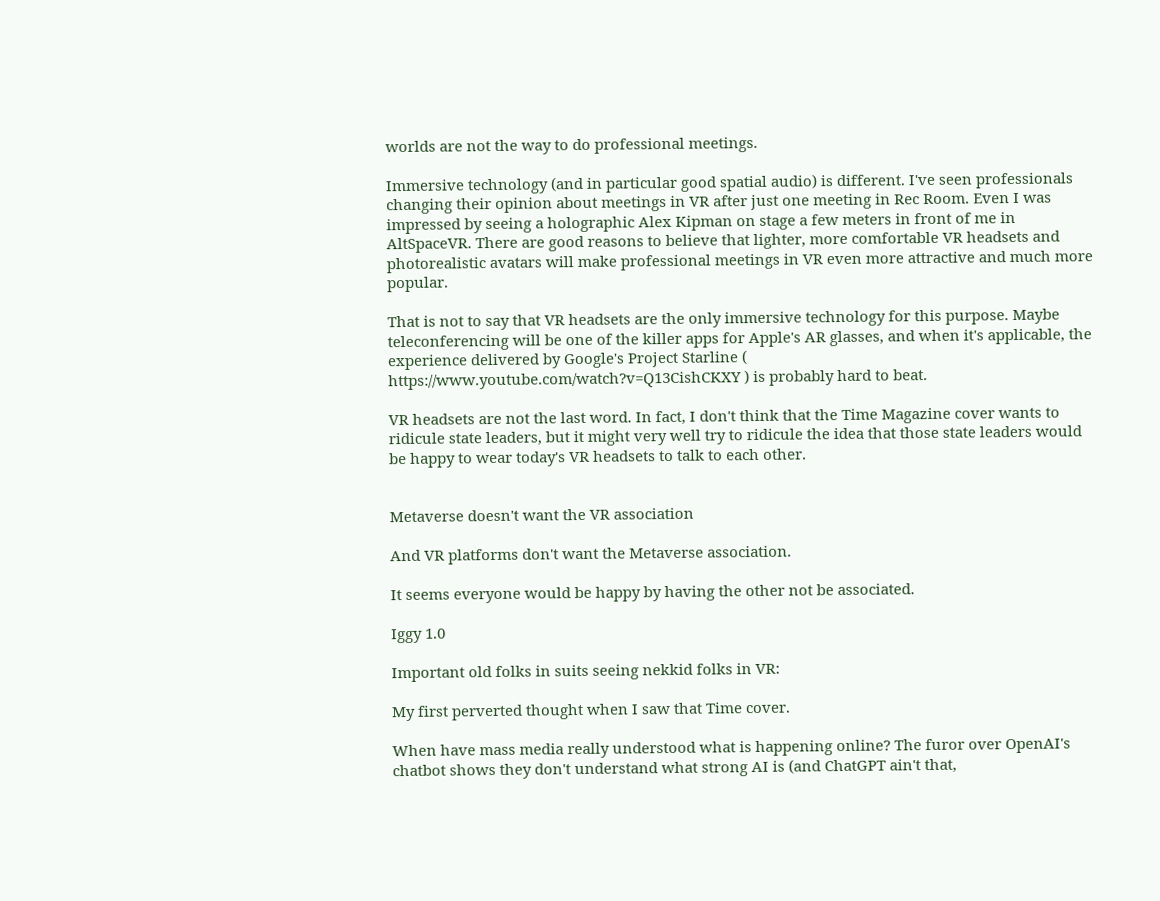worlds are not the way to do professional meetings.

Immersive technology (and in particular good spatial audio) is different. I've seen professionals changing their opinion about meetings in VR after just one meeting in Rec Room. Even I was impressed by seeing a holographic Alex Kipman on stage a few meters in front of me in AltSpaceVR. There are good reasons to believe that lighter, more comfortable VR headsets and photorealistic avatars will make professional meetings in VR even more attractive and much more popular.

That is not to say that VR headsets are the only immersive technology for this purpose. Maybe teleconferencing will be one of the killer apps for Apple's AR glasses, and when it's applicable, the experience delivered by Google's Project Starline ( https://www.youtube.com/watch?v=Q13CishCKXY ) is probably hard to beat.

VR headsets are not the last word. In fact, I don't think that the Time Magazine cover wants to ridicule state leaders, but it might very well try to ridicule the idea that those state leaders would be happy to wear today's VR headsets to talk to each other.


Metaverse doesn't want the VR association

And VR platforms don't want the Metaverse association.

It seems everyone would be happy by having the other not be associated.

Iggy 1.0

Important old folks in suits seeing nekkid folks in VR:

My first perverted thought when I saw that Time cover.

When have mass media really understood what is happening online? The furor over OpenAI's chatbot shows they don't understand what strong AI is (and ChatGPT ain't that,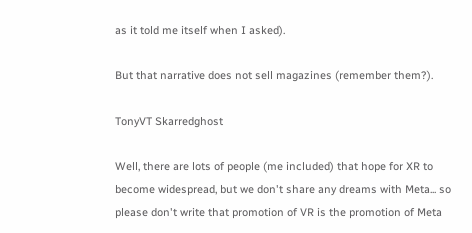as it told me itself when I asked).

But that narrative does not sell magazines (remember them?).

TonyVT Skarredghost

Well, there are lots of people (me included) that hope for XR to become widespread, but we don't share any dreams with Meta... so please don't write that promotion of VR is the promotion of Meta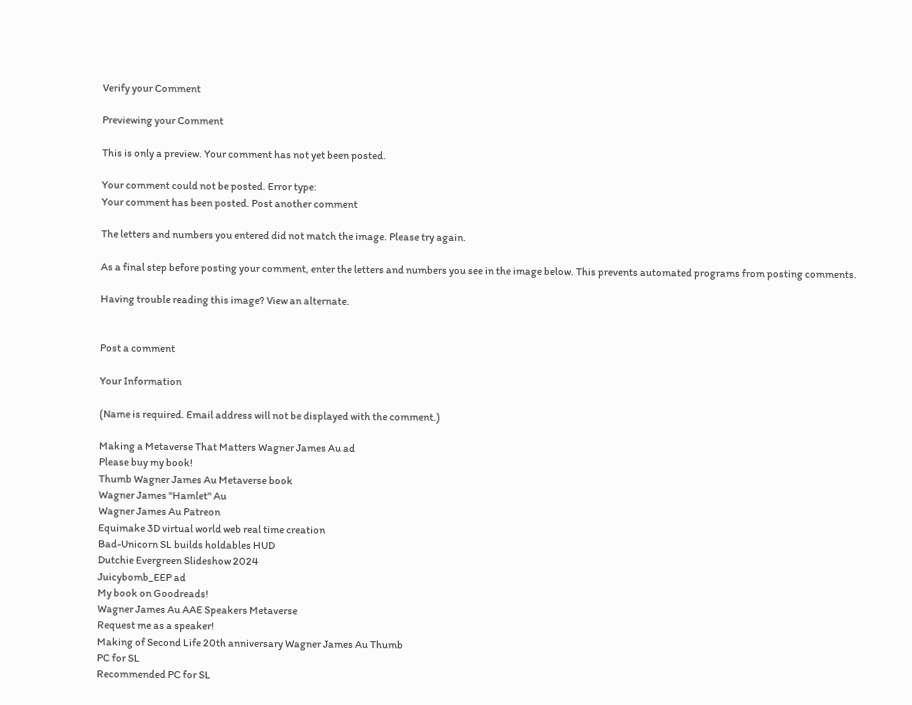Verify your Comment

Previewing your Comment

This is only a preview. Your comment has not yet been posted.

Your comment could not be posted. Error type:
Your comment has been posted. Post another comment

The letters and numbers you entered did not match the image. Please try again.

As a final step before posting your comment, enter the letters and numbers you see in the image below. This prevents automated programs from posting comments.

Having trouble reading this image? View an alternate.


Post a comment

Your Information

(Name is required. Email address will not be displayed with the comment.)

Making a Metaverse That Matters Wagner James Au ad
Please buy my book!
Thumb Wagner James Au Metaverse book
Wagner James "Hamlet" Au
Wagner James Au Patreon
Equimake 3D virtual world web real time creation
Bad-Unicorn SL builds holdables HUD
Dutchie Evergreen Slideshow 2024
Juicybomb_EEP ad
My book on Goodreads!
Wagner James Au AAE Speakers Metaverse
Request me as a speaker!
Making of Second Life 20th anniversary Wagner James Au Thumb
PC for SL
Recommended PC for SL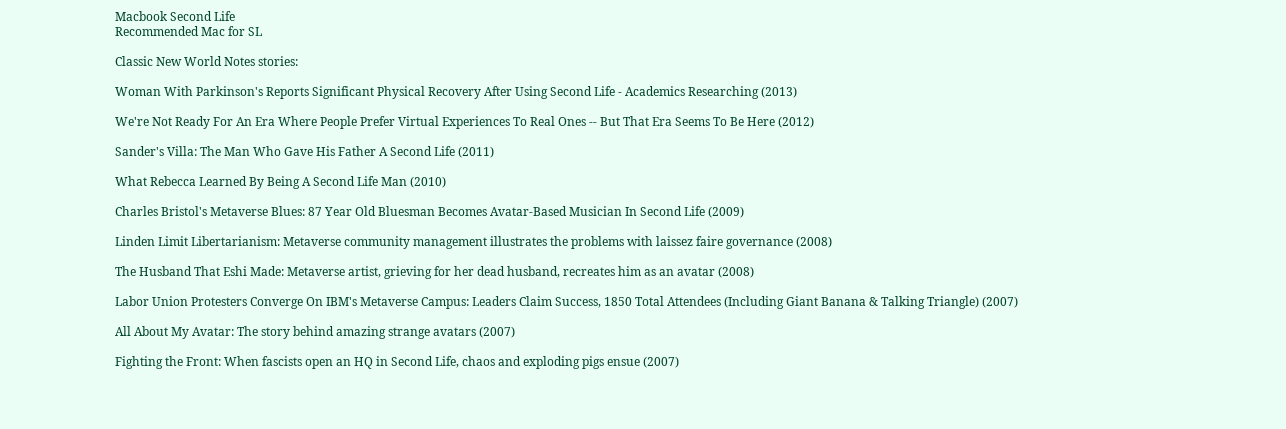Macbook Second Life
Recommended Mac for SL

Classic New World Notes stories:

Woman With Parkinson's Reports Significant Physical Recovery After Using Second Life - Academics Researching (2013)

We're Not Ready For An Era Where People Prefer Virtual Experiences To Real Ones -- But That Era Seems To Be Here (2012)

Sander's Villa: The Man Who Gave His Father A Second Life (2011)

What Rebecca Learned By Being A Second Life Man (2010)

Charles Bristol's Metaverse Blues: 87 Year Old Bluesman Becomes Avatar-Based Musician In Second Life (2009)

Linden Limit Libertarianism: Metaverse community management illustrates the problems with laissez faire governance (2008)

The Husband That Eshi Made: Metaverse artist, grieving for her dead husband, recreates him as an avatar (2008)

Labor Union Protesters Converge On IBM's Metaverse Campus: Leaders Claim Success, 1850 Total Attendees (Including Giant Banana & Talking Triangle) (2007)

All About My Avatar: The story behind amazing strange avatars (2007)

Fighting the Front: When fascists open an HQ in Second Life, chaos and exploding pigs ensue (2007)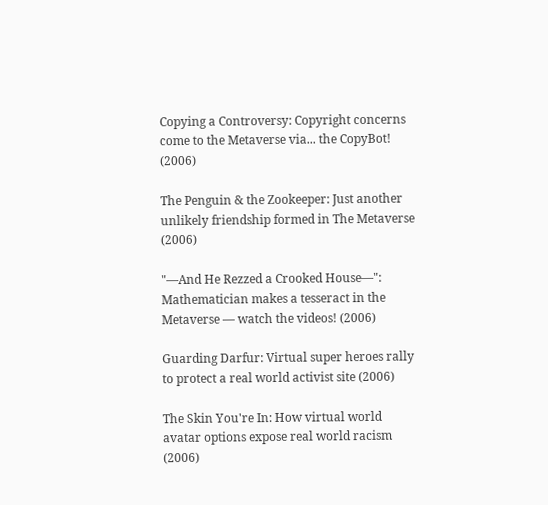Copying a Controversy: Copyright concerns come to the Metaverse via... the CopyBot! (2006)

The Penguin & the Zookeeper: Just another unlikely friendship formed in The Metaverse (2006)

"—And He Rezzed a Crooked House—": Mathematician makes a tesseract in the Metaverse — watch the videos! (2006)

Guarding Darfur: Virtual super heroes rally to protect a real world activist site (2006)

The Skin You're In: How virtual world avatar options expose real world racism (2006)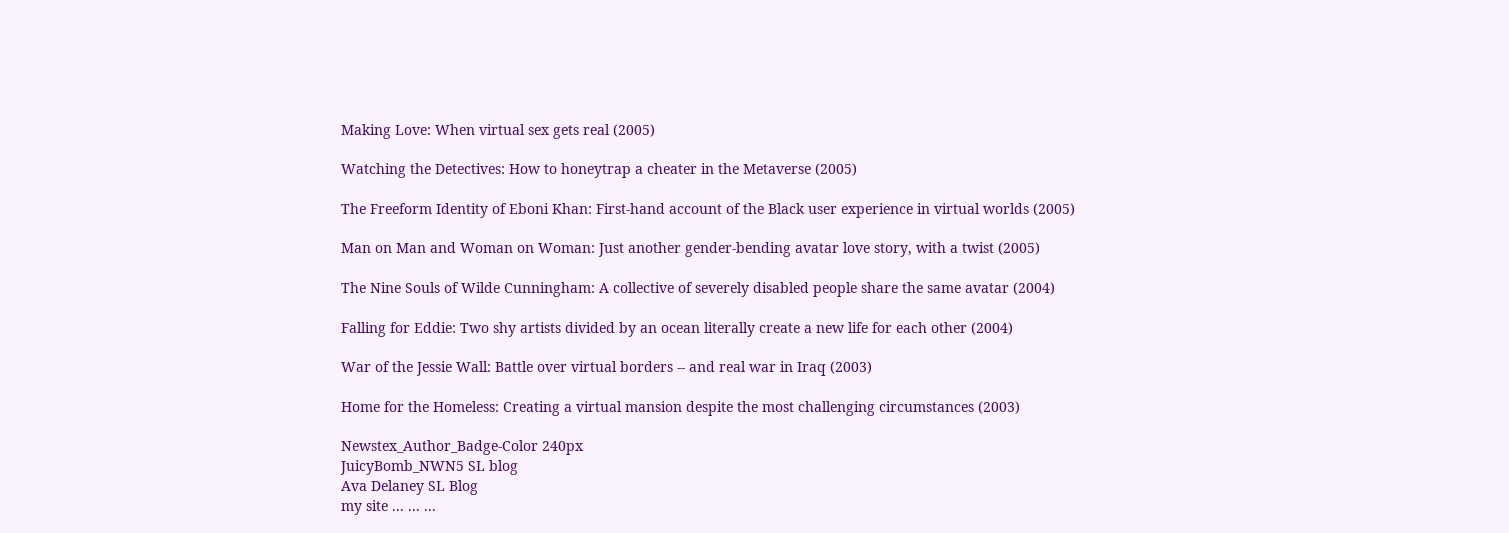Making Love: When virtual sex gets real (2005)

Watching the Detectives: How to honeytrap a cheater in the Metaverse (2005)

The Freeform Identity of Eboni Khan: First-hand account of the Black user experience in virtual worlds (2005)

Man on Man and Woman on Woman: Just another gender-bending avatar love story, with a twist (2005)

The Nine Souls of Wilde Cunningham: A collective of severely disabled people share the same avatar (2004)

Falling for Eddie: Two shy artists divided by an ocean literally create a new life for each other (2004)

War of the Jessie Wall: Battle over virtual borders -- and real war in Iraq (2003)

Home for the Homeless: Creating a virtual mansion despite the most challenging circumstances (2003)

Newstex_Author_Badge-Color 240px
JuicyBomb_NWN5 SL blog
Ava Delaney SL Blog
my site ... ... ...